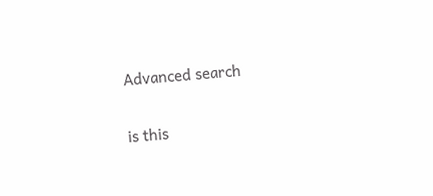Advanced search

is this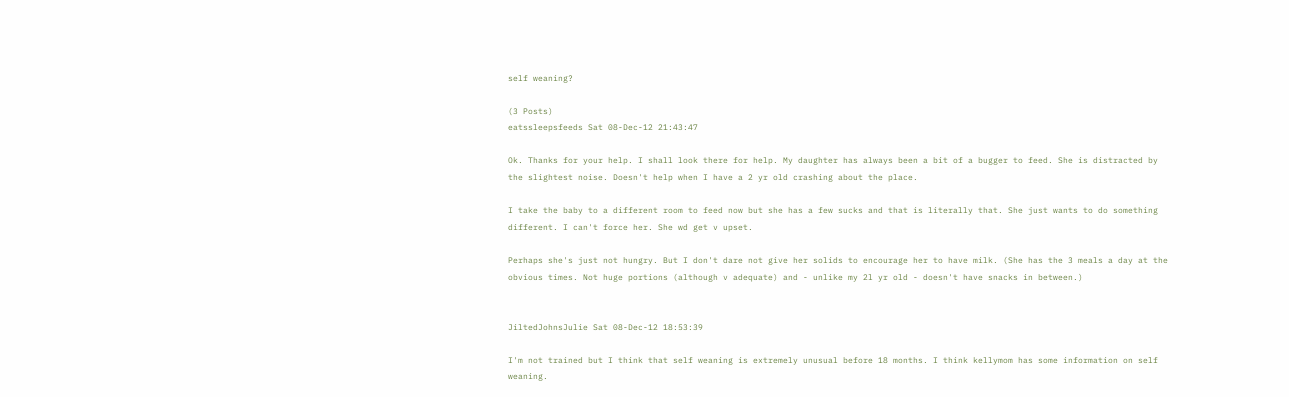self weaning?

(3 Posts)
eatssleepsfeeds Sat 08-Dec-12 21:43:47

Ok. Thanks for your help. I shall look there for help. My daughter has always been a bit of a bugger to feed. She is distracted by the slightest noise. Doesn't help when I have a 2 yr old crashing about the place.

I take the baby to a different room to feed now but she has a few sucks and that is literally that. She just wants to do something different. I can't force her. She wd get v upset.

Perhaps she's just not hungry. But I don't dare not give her solids to encourage her to have milk. (She has the 3 meals a day at the obvious times. Not huge portions (although v adequate) and - unlike my 2l yr old - doesn't have snacks in between.)


JiltedJohnsJulie Sat 08-Dec-12 18:53:39

I'm not trained but I think that self weaning is extremely unusual before 18 months. I think kellymom has some information on self weaning.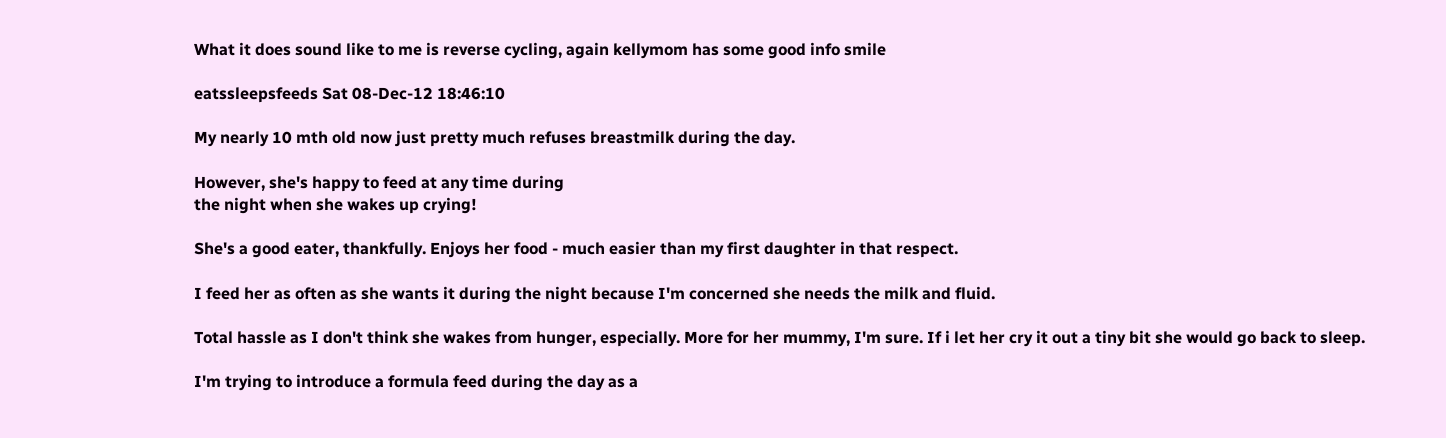What it does sound like to me is reverse cycling, again kellymom has some good info smile

eatssleepsfeeds Sat 08-Dec-12 18:46:10

My nearly 10 mth old now just pretty much refuses breastmilk during the day.

However, she's happy to feed at any time during
the night when she wakes up crying!

She's a good eater, thankfully. Enjoys her food - much easier than my first daughter in that respect.

I feed her as often as she wants it during the night because I'm concerned she needs the milk and fluid.

Total hassle as I don't think she wakes from hunger, especially. More for her mummy, I'm sure. If i let her cry it out a tiny bit she would go back to sleep.

I'm trying to introduce a formula feed during the day as a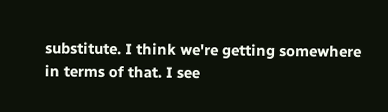substitute. I think we're getting somewhere in terms of that. I see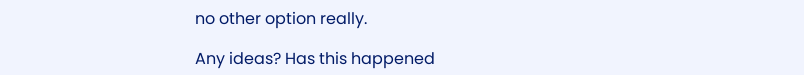no other option really.

Any ideas? Has this happened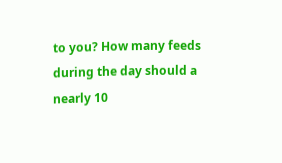to you? How many feeds during the day should a nearly 10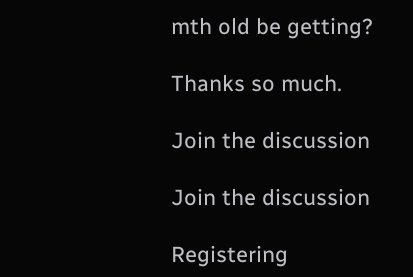mth old be getting?

Thanks so much.

Join the discussion

Join the discussion

Registering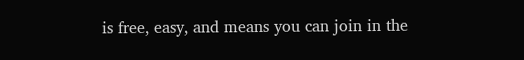is free, easy, and means you can join in the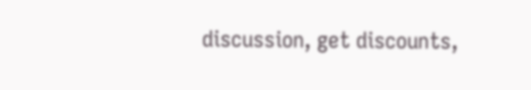discussion, get discounts,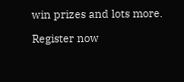win prizes and lots more.

Register now